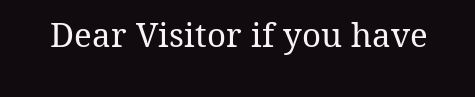Dear Visitor if you have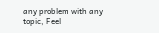any problem with any topic, Feel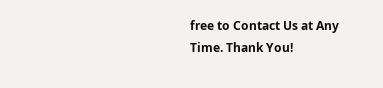free to Contact Us at Any Time. Thank You!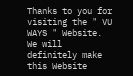Thanks to you for visiting the " VU WAYS " Website. We will definitely make this Website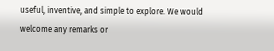useful, inventive, and simple to explore. We would welcome any remarks or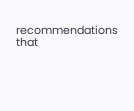recommendations that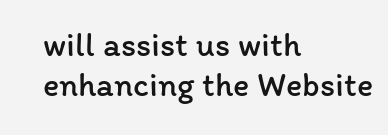will assist us with enhancing the Website